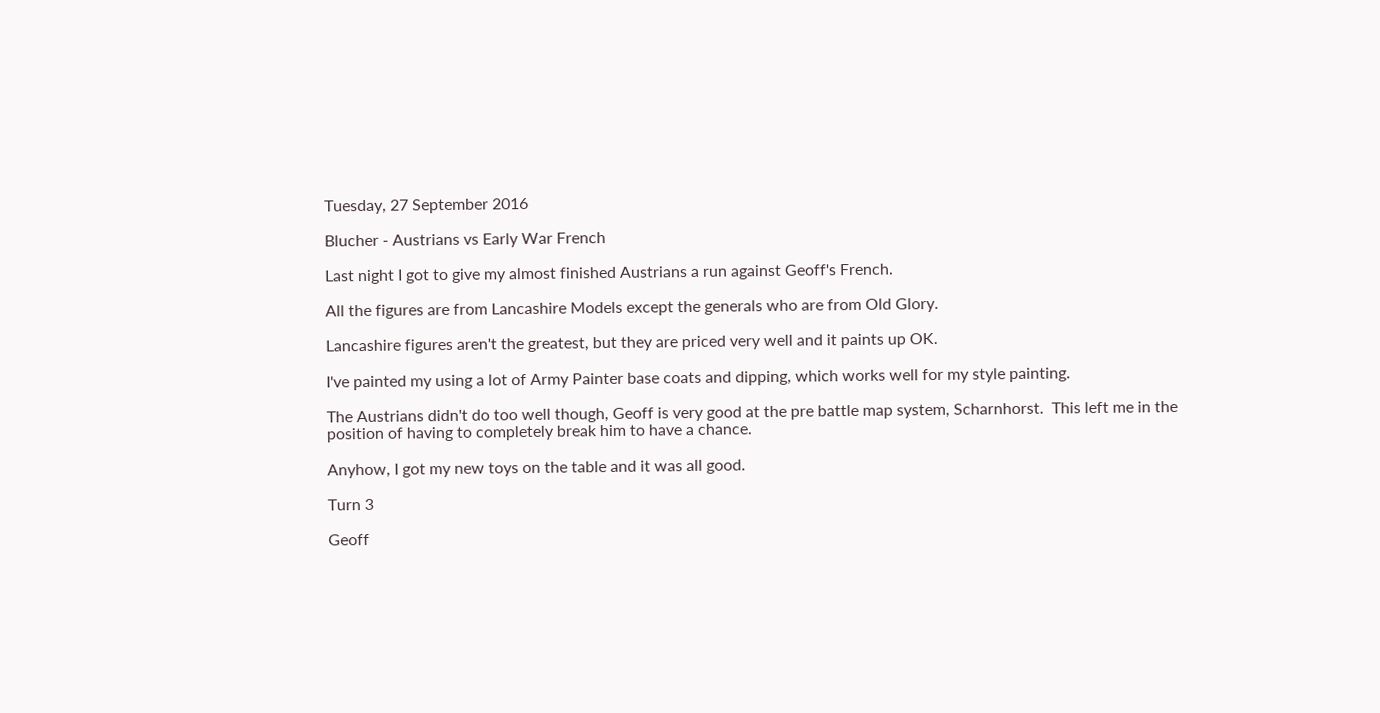Tuesday, 27 September 2016

Blucher - Austrians vs Early War French

Last night I got to give my almost finished Austrians a run against Geoff's French.

All the figures are from Lancashire Models except the generals who are from Old Glory.

Lancashire figures aren't the greatest, but they are priced very well and it paints up OK.

I've painted my using a lot of Army Painter base coats and dipping, which works well for my style painting.

The Austrians didn't do too well though, Geoff is very good at the pre battle map system, Scharnhorst.  This left me in the position of having to completely break him to have a chance.

Anyhow, I got my new toys on the table and it was all good.

Turn 3

Geoff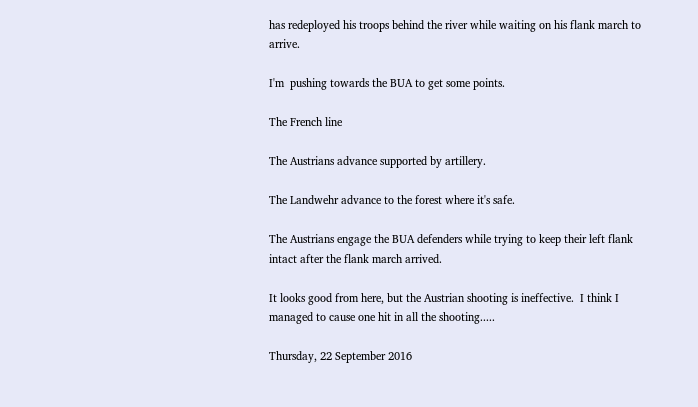has redeployed his troops behind the river while waiting on his flank march to arrive.

I'm  pushing towards the BUA to get some points.

The French line

The Austrians advance supported by artillery.

The Landwehr advance to the forest where it's safe.

The Austrians engage the BUA defenders while trying to keep their left flank intact after the flank march arrived.

It looks good from here, but the Austrian shooting is ineffective.  I think I managed to cause one hit in all the shooting.....

Thursday, 22 September 2016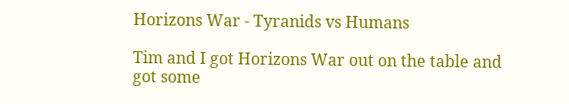Horizons War - Tyranids vs Humans

Tim and I got Horizons War out on the table and got some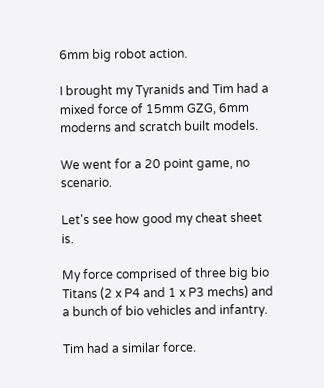6mm big robot action.

I brought my Tyranids and Tim had a mixed force of 15mm GZG, 6mm moderns and scratch built models.

We went for a 20 point game, no scenario.

Let's see how good my cheat sheet is.

My force comprised of three big bio Titans (2 x P4 and 1 x P3 mechs) and a bunch of bio vehicles and infantry.

Tim had a similar force.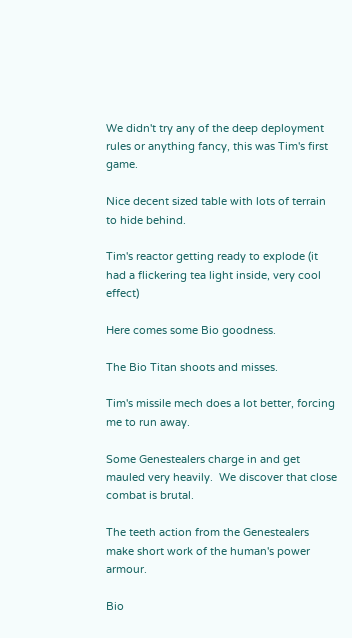We didn't try any of the deep deployment rules or anything fancy, this was Tim's first game.

Nice decent sized table with lots of terrain to hide behind.

Tim's reactor getting ready to explode (it had a flickering tea light inside, very cool effect)

Here comes some Bio goodness.

The Bio Titan shoots and misses.

Tim's missile mech does a lot better, forcing me to run away.

Some Genestealers charge in and get mauled very heavily.  We discover that close combat is brutal.

The teeth action from the Genestealers make short work of the human's power armour.

Bio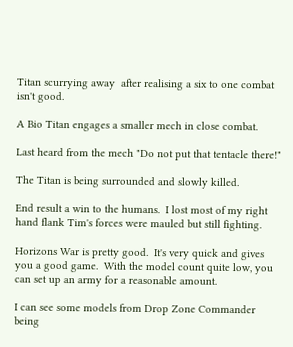Titan scurrying away  after realising a six to one combat isn't good.

A Bio Titan engages a smaller mech in close combat.

Last heard from the mech "Do not put that tentacle there!"

The Titan is being surrounded and slowly killed.

End result a win to the humans.  I lost most of my right hand flank Tim's forces were mauled but still fighting.

Horizons War is pretty good.  It's very quick and gives you a good game.  With the model count quite low, you can set up an army for a reasonable amount.

I can see some models from Drop Zone Commander being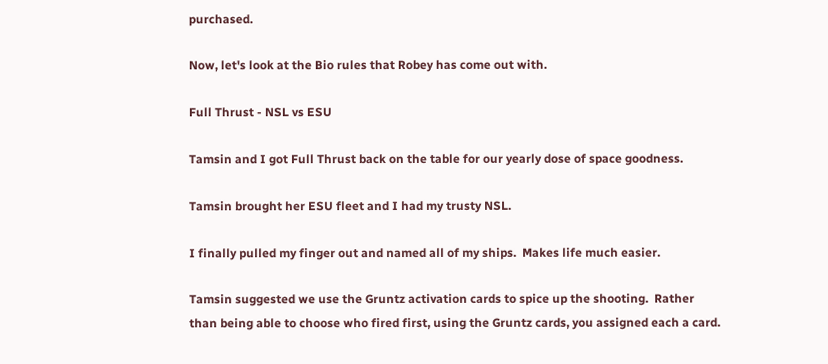purchased.

Now, let's look at the Bio rules that Robey has come out with.

Full Thrust - NSL vs ESU

Tamsin and I got Full Thrust back on the table for our yearly dose of space goodness.

Tamsin brought her ESU fleet and I had my trusty NSL.

I finally pulled my finger out and named all of my ships.  Makes life much easier.

Tamsin suggested we use the Gruntz activation cards to spice up the shooting.  Rather than being able to choose who fired first, using the Gruntz cards, you assigned each a card.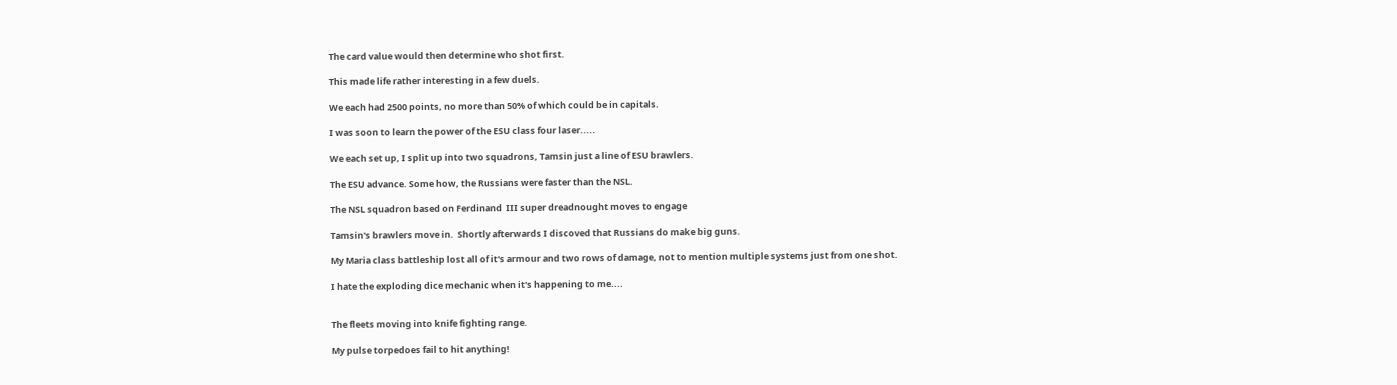The card value would then determine who shot first.

This made life rather interesting in a few duels.

We each had 2500 points, no more than 50% of which could be in capitals.

I was soon to learn the power of the ESU class four laser.....

We each set up, I split up into two squadrons, Tamsin just a line of ESU brawlers.

The ESU advance. Some how, the Russians were faster than the NSL.

The NSL squadron based on Ferdinand  III super dreadnought moves to engage

Tamsin's brawlers move in.  Shortly afterwards I discoved that Russians do make big guns.

My Maria class battleship lost all of it's armour and two rows of damage, not to mention multiple systems just from one shot.

I hate the exploding dice mechanic when it's happening to me....


The fleets moving into knife fighting range.

My pulse torpedoes fail to hit anything!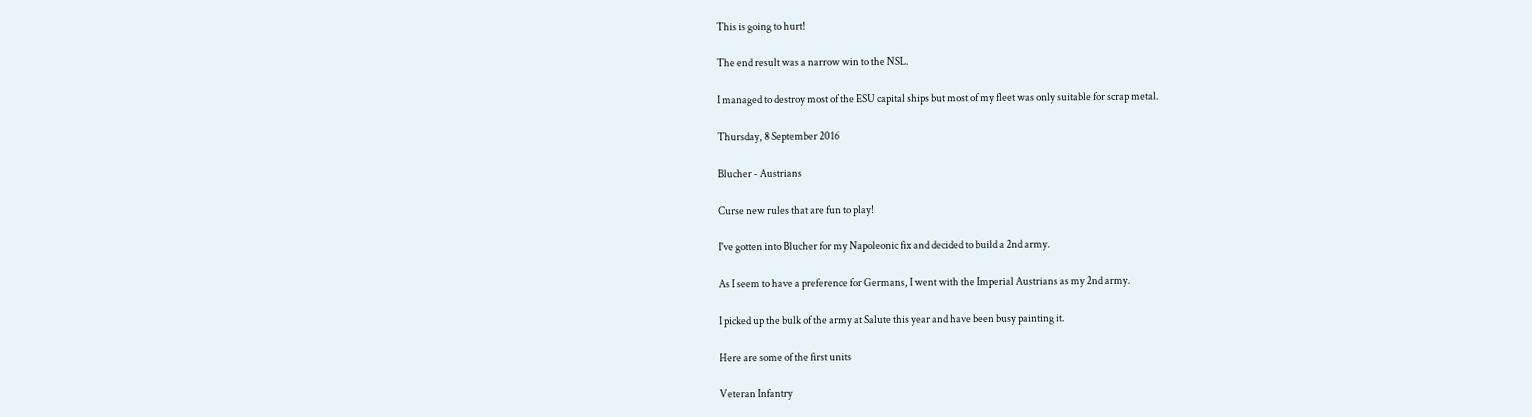This is going to hurt!

The end result was a narrow win to the NSL.

I managed to destroy most of the ESU capital ships but most of my fleet was only suitable for scrap metal.

Thursday, 8 September 2016

Blucher - Austrians

Curse new rules that are fun to play!

I've gotten into Blucher for my Napoleonic fix and decided to build a 2nd army.

As I seem to have a preference for Germans, I went with the Imperial Austrians as my 2nd army.

I picked up the bulk of the army at Salute this year and have been busy painting it.

Here are some of the first units

Veteran Infantry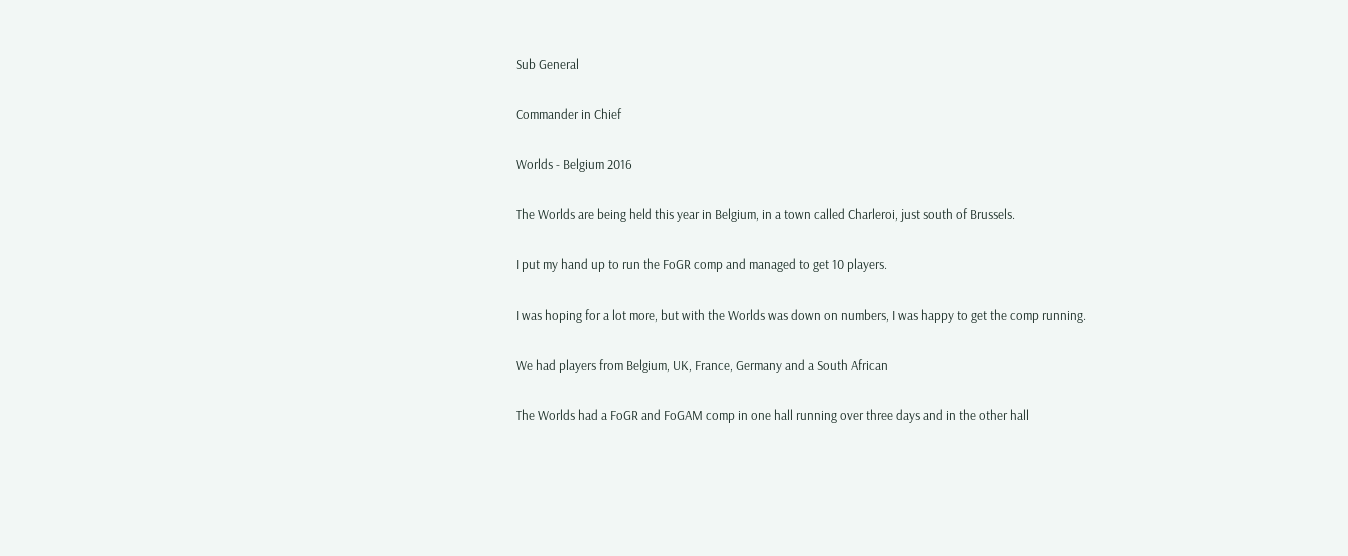Sub General

Commander in Chief

Worlds - Belgium 2016

The Worlds are being held this year in Belgium, in a town called Charleroi, just south of Brussels.

I put my hand up to run the FoGR comp and managed to get 10 players.

I was hoping for a lot more, but with the Worlds was down on numbers, I was happy to get the comp running.

We had players from Belgium, UK, France, Germany and a South African

The Worlds had a FoGR and FoGAM comp in one hall running over three days and in the other hall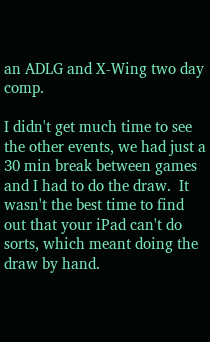an ADLG and X-Wing two day comp.

I didn't get much time to see the other events, we had just a 30 min break between games and I had to do the draw.  It wasn't the best time to find out that your iPad can't do sorts, which meant doing the draw by hand.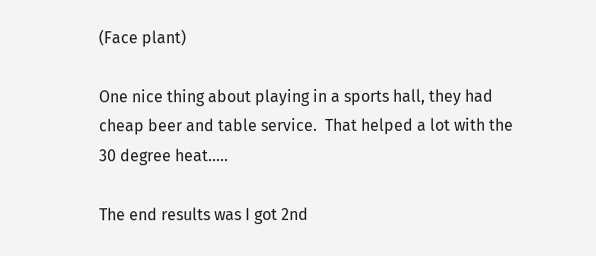(Face plant)

One nice thing about playing in a sports hall, they had cheap beer and table service.  That helped a lot with the 30 degree heat.....

The end results was I got 2nd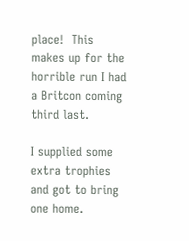place!  This makes up for the horrible run I had a Britcon coming third last.

I supplied some extra trophies and got to bring one home.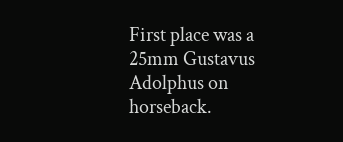First place was a 25mm Gustavus Adolphus on horseback.